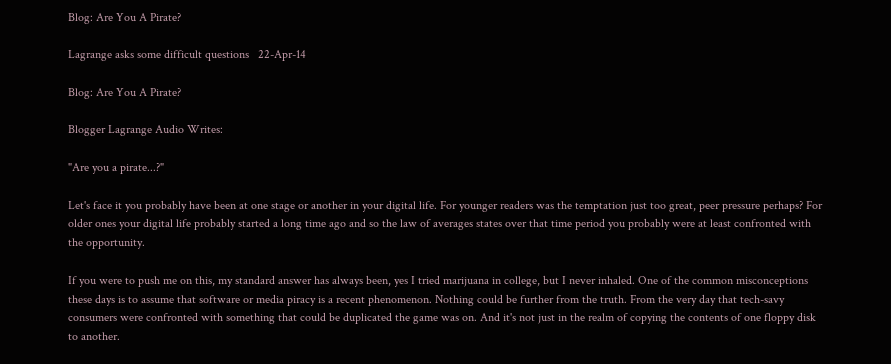Blog: Are You A Pirate?

Lagrange asks some difficult questions   22-Apr-14

Blog: Are You A Pirate?

Blogger Lagrange Audio Writes:

"Are you a pirate...?"

Let's face it you probably have been at one stage or another in your digital life. For younger readers was the temptation just too great, peer pressure perhaps? For older ones your digital life probably started a long time ago and so the law of averages states over that time period you probably were at least confronted with the opportunity.

If you were to push me on this, my standard answer has always been, yes I tried marijuana in college, but I never inhaled. One of the common misconceptions these days is to assume that software or media piracy is a recent phenomenon. Nothing could be further from the truth. From the very day that tech-savy consumers were confronted with something that could be duplicated the game was on. And it's not just in the realm of copying the contents of one floppy disk to another.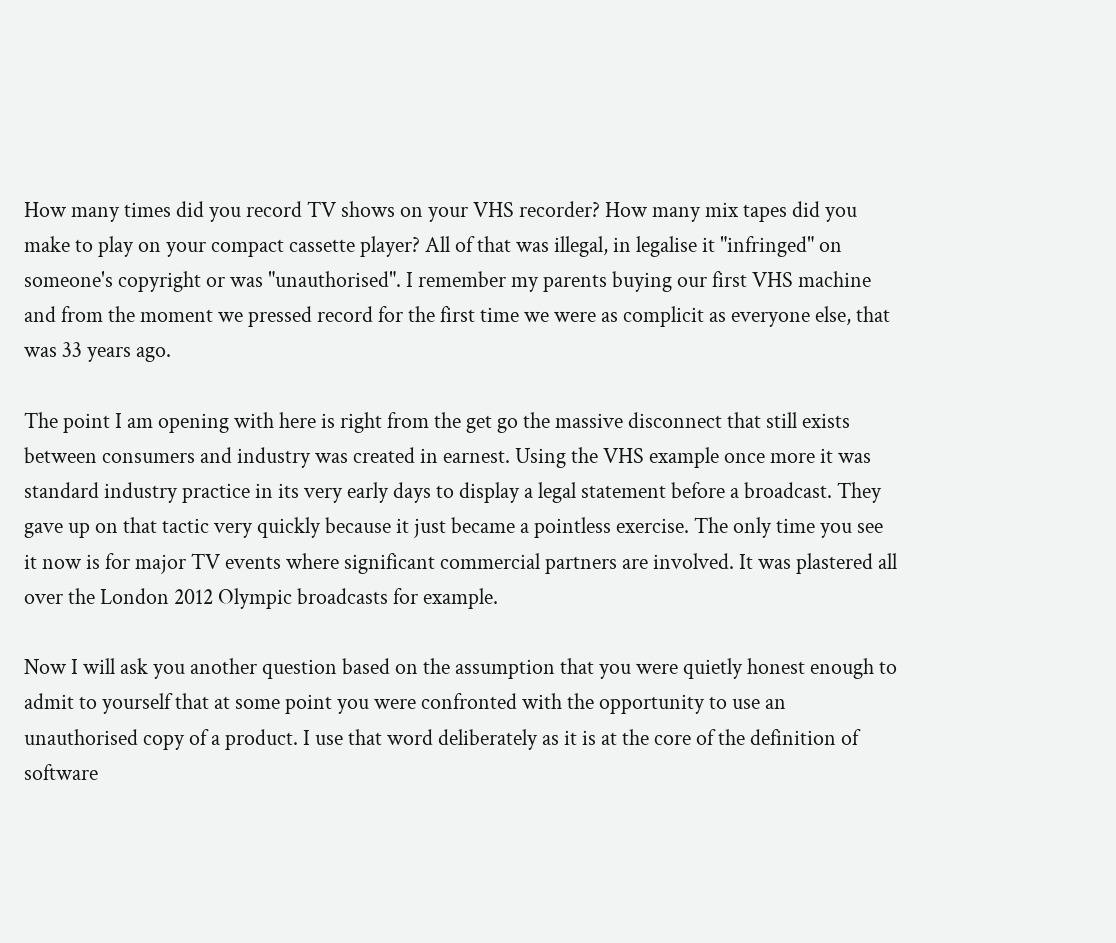How many times did you record TV shows on your VHS recorder? How many mix tapes did you make to play on your compact cassette player? All of that was illegal, in legalise it "infringed" on someone's copyright or was "unauthorised". I remember my parents buying our first VHS machine and from the moment we pressed record for the first time we were as complicit as everyone else, that was 33 years ago.

The point I am opening with here is right from the get go the massive disconnect that still exists between consumers and industry was created in earnest. Using the VHS example once more it was standard industry practice in its very early days to display a legal statement before a broadcast. They gave up on that tactic very quickly because it just became a pointless exercise. The only time you see it now is for major TV events where significant commercial partners are involved. It was plastered all over the London 2012 Olympic broadcasts for example.

Now I will ask you another question based on the assumption that you were quietly honest enough to admit to yourself that at some point you were confronted with the opportunity to use an unauthorised copy of a product. I use that word deliberately as it is at the core of the definition of software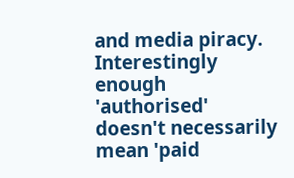and media piracy. Interestingly enough 'authorised' doesn't necessarily mean 'paid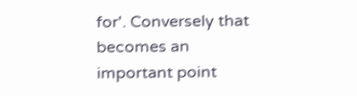for'. Conversely that becomes an important point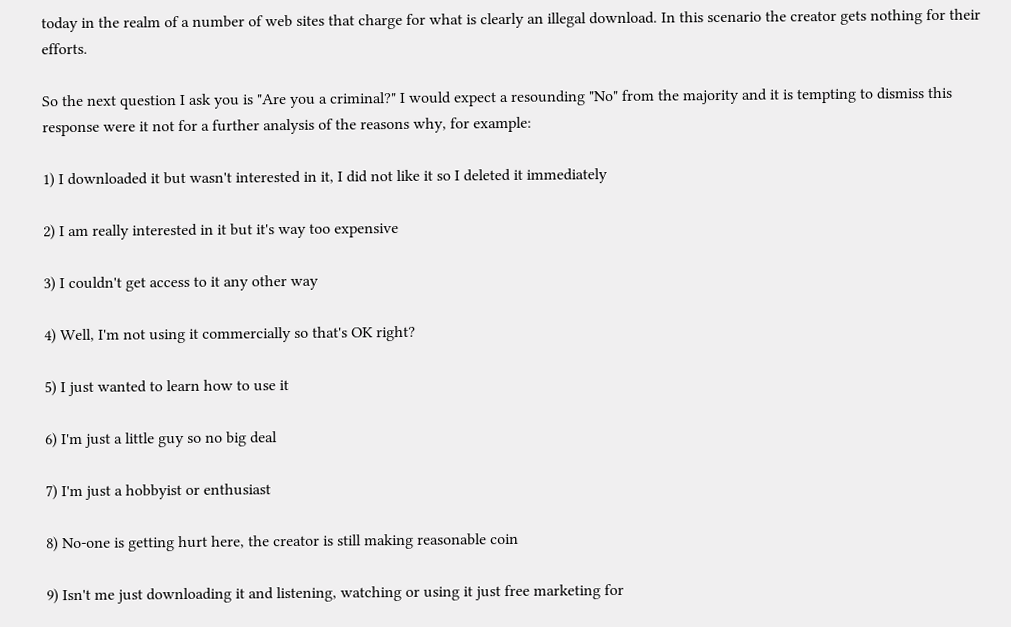today in the realm of a number of web sites that charge for what is clearly an illegal download. In this scenario the creator gets nothing for their efforts.

So the next question I ask you is "Are you a criminal?" I would expect a resounding "No" from the majority and it is tempting to dismiss this response were it not for a further analysis of the reasons why, for example:

1) I downloaded it but wasn't interested in it, I did not like it so I deleted it immediately

2) I am really interested in it but it's way too expensive

3) I couldn't get access to it any other way

4) Well, I'm not using it commercially so that's OK right?

5) I just wanted to learn how to use it

6) I'm just a little guy so no big deal

7) I'm just a hobbyist or enthusiast

8) No-one is getting hurt here, the creator is still making reasonable coin

9) Isn't me just downloading it and listening, watching or using it just free marketing for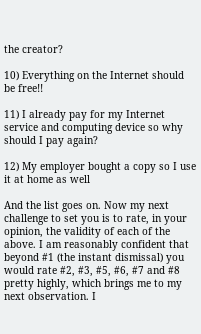the creator?

10) Everything on the Internet should be free!!

11) I already pay for my Internet service and computing device so why should I pay again?

12) My employer bought a copy so I use it at home as well

And the list goes on. Now my next challenge to set you is to rate, in your opinion, the validity of each of the above. I am reasonably confident that beyond #1 (the instant dismissal) you would rate #2, #3, #5, #6, #7 and #8 pretty highly, which brings me to my next observation. I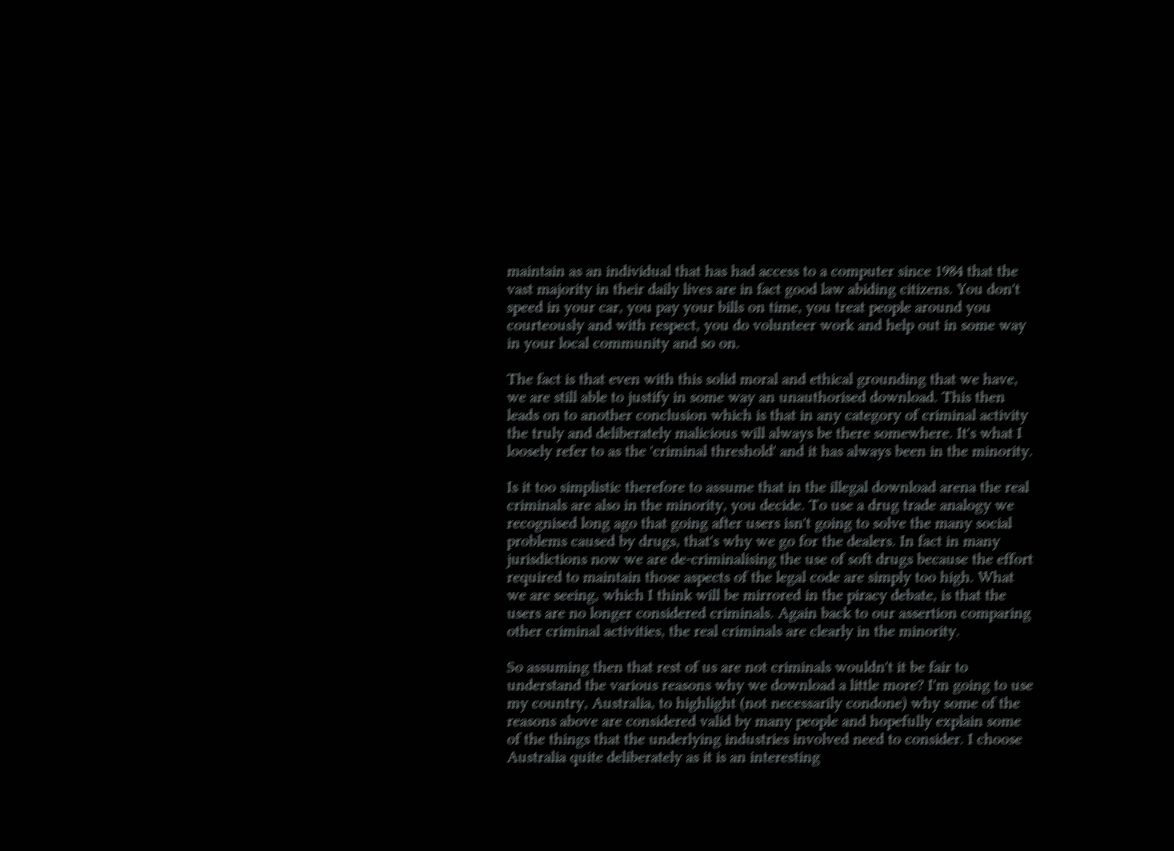maintain as an individual that has had access to a computer since 1984 that the vast majority in their daily lives are in fact good law abiding citizens. You don't speed in your car, you pay your bills on time, you treat people around you courteously and with respect, you do volunteer work and help out in some way in your local community and so on.

The fact is that even with this solid moral and ethical grounding that we have, we are still able to justify in some way an unauthorised download. This then leads on to another conclusion which is that in any category of criminal activity the truly and deliberately malicious will always be there somewhere. It's what I loosely refer to as the 'criminal threshold' and it has always been in the minority.

Is it too simplistic therefore to assume that in the illegal download arena the real criminals are also in the minority, you decide. To use a drug trade analogy we recognised long ago that going after users isn't going to solve the many social problems caused by drugs, that's why we go for the dealers. In fact in many jurisdictions now we are de-criminalising the use of soft drugs because the effort required to maintain those aspects of the legal code are simply too high. What we are seeing, which I think will be mirrored in the piracy debate, is that the users are no longer considered criminals. Again back to our assertion comparing other criminal activities, the real criminals are clearly in the minority.

So assuming then that rest of us are not criminals wouldn't it be fair to understand the various reasons why we download a little more? I'm going to use my country, Australia, to highlight (not necessarily condone) why some of the reasons above are considered valid by many people and hopefully explain some of the things that the underlying industries involved need to consider. I choose Australia quite deliberately as it is an interesting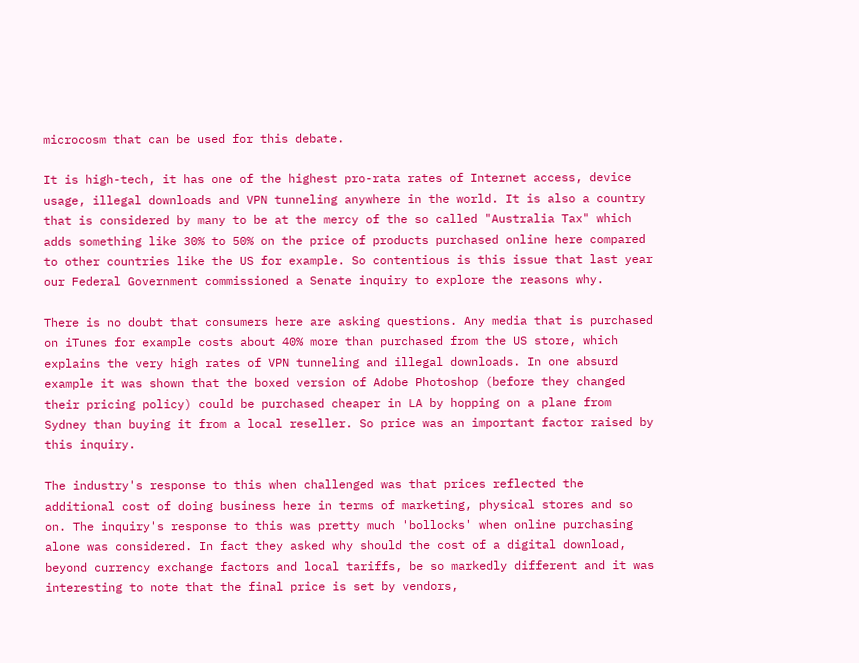microcosm that can be used for this debate.

It is high-tech, it has one of the highest pro-rata rates of Internet access, device usage, illegal downloads and VPN tunneling anywhere in the world. It is also a country that is considered by many to be at the mercy of the so called "Australia Tax" which adds something like 30% to 50% on the price of products purchased online here compared to other countries like the US for example. So contentious is this issue that last year our Federal Government commissioned a Senate inquiry to explore the reasons why.

There is no doubt that consumers here are asking questions. Any media that is purchased on iTunes for example costs about 40% more than purchased from the US store, which explains the very high rates of VPN tunneling and illegal downloads. In one absurd example it was shown that the boxed version of Adobe Photoshop (before they changed their pricing policy) could be purchased cheaper in LA by hopping on a plane from Sydney than buying it from a local reseller. So price was an important factor raised by this inquiry.

The industry's response to this when challenged was that prices reflected the additional cost of doing business here in terms of marketing, physical stores and so on. The inquiry's response to this was pretty much 'bollocks' when online purchasing alone was considered. In fact they asked why should the cost of a digital download, beyond currency exchange factors and local tariffs, be so markedly different and it was interesting to note that the final price is set by vendors,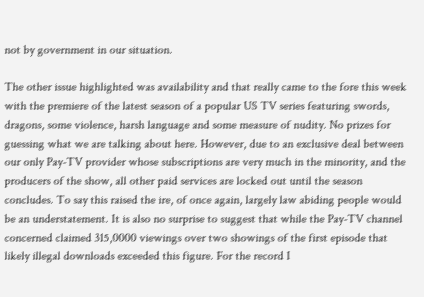not by government in our situation.

The other issue highlighted was availability and that really came to the fore this week with the premiere of the latest season of a popular US TV series featuring swords, dragons, some violence, harsh language and some measure of nudity. No prizes for guessing what we are talking about here. However, due to an exclusive deal between our only Pay-TV provider whose subscriptions are very much in the minority, and the producers of the show, all other paid services are locked out until the season concludes. To say this raised the ire, of once again, largely law abiding people would be an understatement. It is also no surprise to suggest that while the Pay-TV channel concerned claimed 315,0000 viewings over two showings of the first episode that likely illegal downloads exceeded this figure. For the record I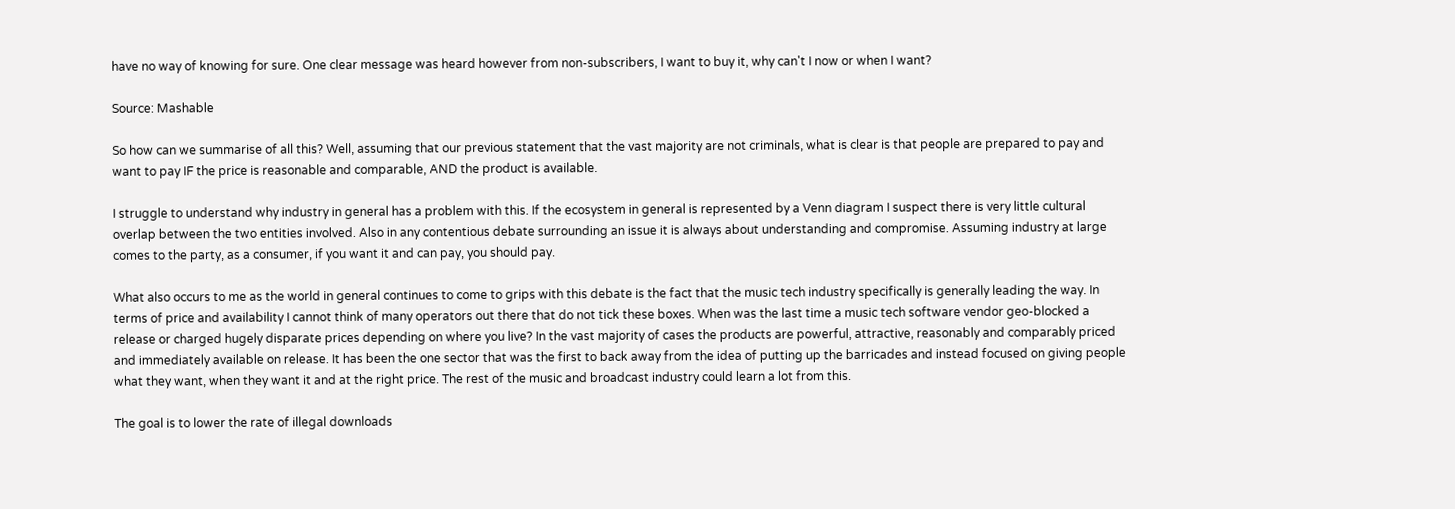have no way of knowing for sure. One clear message was heard however from non-subscribers, I want to buy it, why can't I now or when I want?

Source: Mashable

So how can we summarise of all this? Well, assuming that our previous statement that the vast majority are not criminals, what is clear is that people are prepared to pay and want to pay IF the price is reasonable and comparable, AND the product is available.

I struggle to understand why industry in general has a problem with this. If the ecosystem in general is represented by a Venn diagram I suspect there is very little cultural overlap between the two entities involved. Also in any contentious debate surrounding an issue it is always about understanding and compromise. Assuming industry at large comes to the party, as a consumer, if you want it and can pay, you should pay.

What also occurs to me as the world in general continues to come to grips with this debate is the fact that the music tech industry specifically is generally leading the way. In terms of price and availability I cannot think of many operators out there that do not tick these boxes. When was the last time a music tech software vendor geo-blocked a release or charged hugely disparate prices depending on where you live? In the vast majority of cases the products are powerful, attractive, reasonably and comparably priced and immediately available on release. It has been the one sector that was the first to back away from the idea of putting up the barricades and instead focused on giving people what they want, when they want it and at the right price. The rest of the music and broadcast industry could learn a lot from this.

The goal is to lower the rate of illegal downloads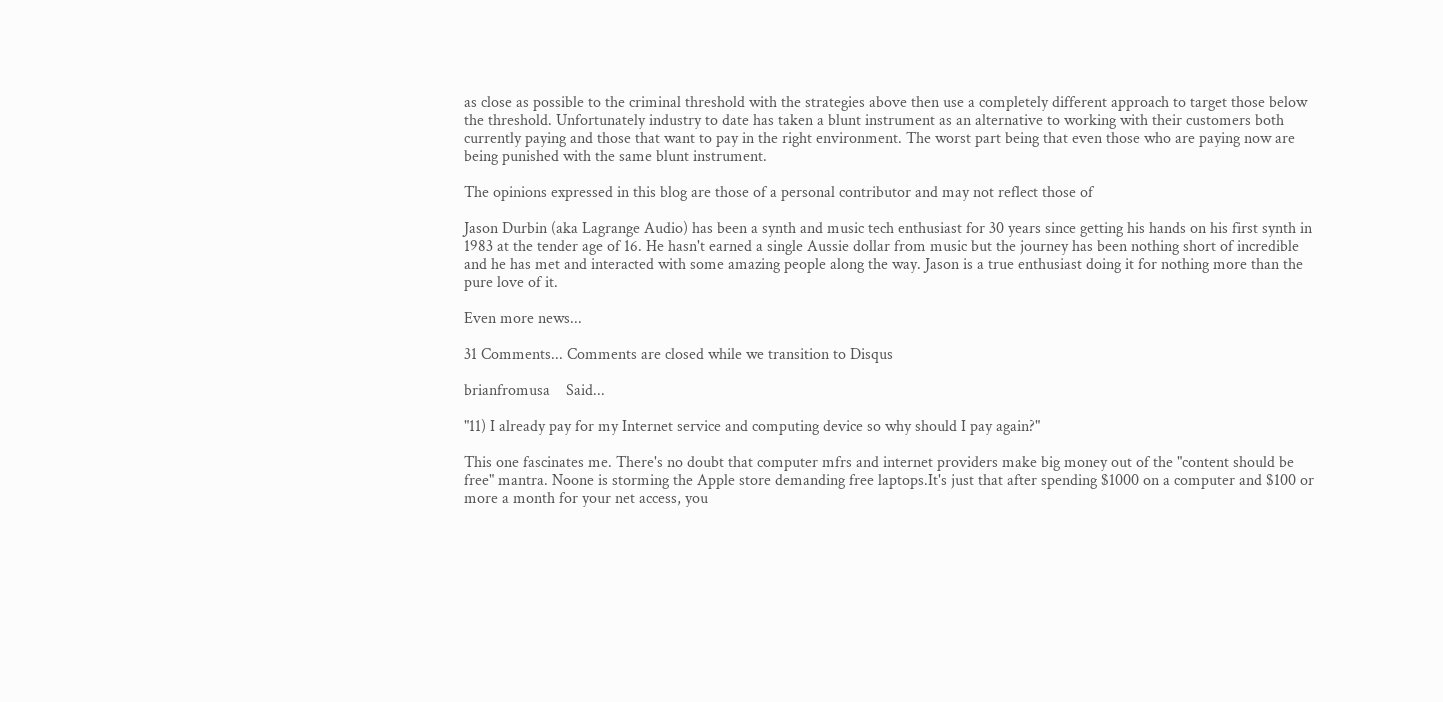as close as possible to the criminal threshold with the strategies above then use a completely different approach to target those below the threshold. Unfortunately industry to date has taken a blunt instrument as an alternative to working with their customers both currently paying and those that want to pay in the right environment. The worst part being that even those who are paying now are being punished with the same blunt instrument.

The opinions expressed in this blog are those of a personal contributor and may not reflect those of

Jason Durbin (aka Lagrange Audio) has been a synth and music tech enthusiast for 30 years since getting his hands on his first synth in 1983 at the tender age of 16. He hasn't earned a single Aussie dollar from music but the journey has been nothing short of incredible and he has met and interacted with some amazing people along the way. Jason is a true enthusiast doing it for nothing more than the pure love of it.

Even more news...

31 Comments... Comments are closed while we transition to Disqus

brianfromusa    Said...

"11) I already pay for my Internet service and computing device so why should I pay again?"

This one fascinates me. There's no doubt that computer mfrs and internet providers make big money out of the "content should be free" mantra. Noone is storming the Apple store demanding free laptops.It's just that after spending $1000 on a computer and $100 or more a month for your net access, you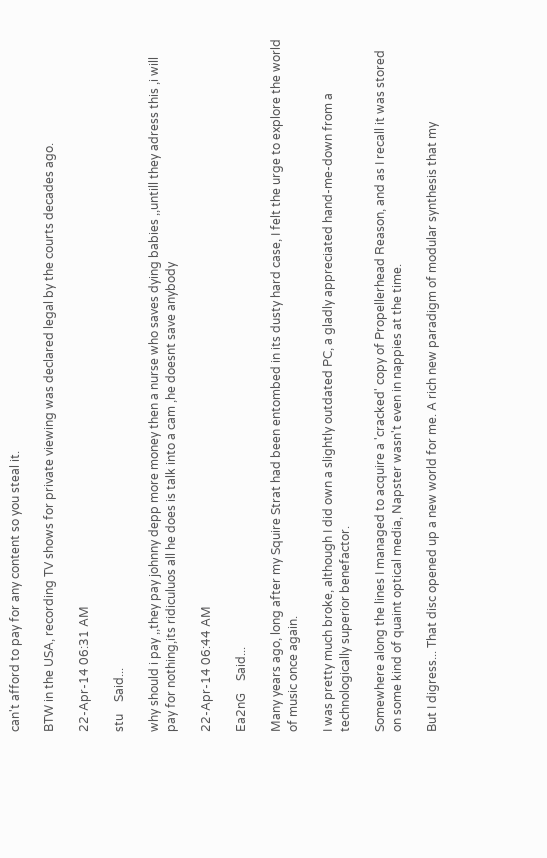can't afford to pay for any content so you steal it.

BTW in the USA, recording TV shows for private viewing was declared legal by the courts decades ago.

22-Apr-14 06:31 AM

stu    Said...

why should i pay ,,they pay johnny depp more money then a nurse who saves dying babies ,,untill they adress this ,i will pay for nothing,its ridiculuos all he does is talk into a cam ,he doesnt save anybody

22-Apr-14 06:44 AM

Ea2nG    Said...

Many years ago, long after my Squire Strat had been entombed in its dusty hard case, I felt the urge to explore the world of music once again.

I was pretty much broke, although I did own a slightly outdated PC, a gladly appreciated hand-me-down from a technologically superior benefactor.

Somewhere along the lines I managed to acquire a 'cracked' copy of Propellerhead Reason, and as I recall it was stored on some kind of quaint optical media, Napster wasn't even in nappies at the time.

But I digress... That disc opened up a new world for me. A rich new paradigm of modular synthesis that my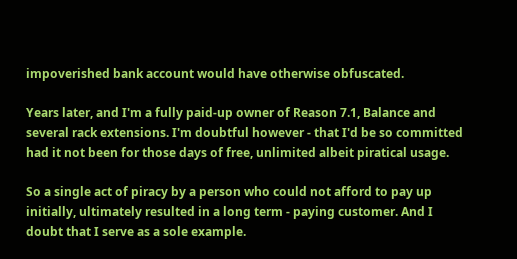impoverished bank account would have otherwise obfuscated.

Years later, and I'm a fully paid-up owner of Reason 7.1, Balance and several rack extensions. I'm doubtful however - that I'd be so committed had it not been for those days of free, unlimited albeit piratical usage.

So a single act of piracy by a person who could not afford to pay up initially, ultimately resulted in a long term - paying customer. And I doubt that I serve as a sole example.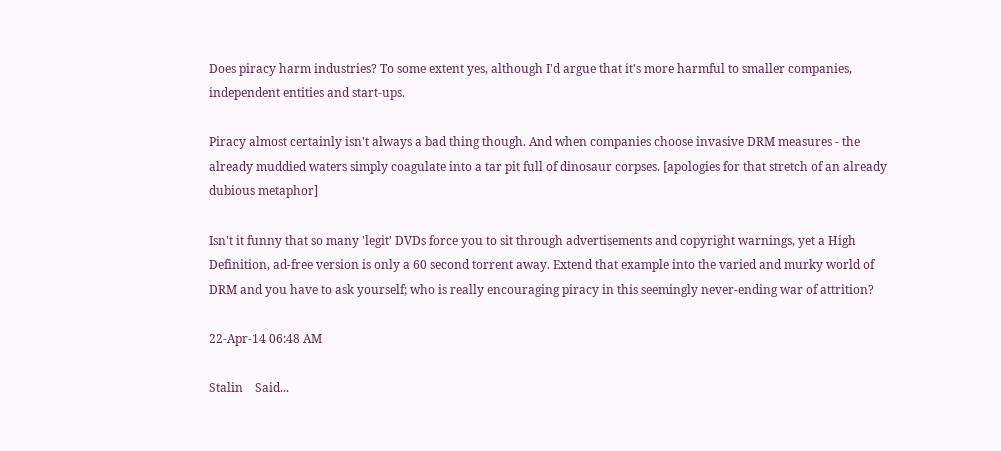Does piracy harm industries? To some extent yes, although I'd argue that it's more harmful to smaller companies, independent entities and start-ups.

Piracy almost certainly isn't always a bad thing though. And when companies choose invasive DRM measures - the already muddied waters simply coagulate into a tar pit full of dinosaur corpses. [apologies for that stretch of an already dubious metaphor]

Isn't it funny that so many 'legit' DVDs force you to sit through advertisements and copyright warnings, yet a High Definition, ad-free version is only a 60 second torrent away. Extend that example into the varied and murky world of DRM and you have to ask yourself; who is really encouraging piracy in this seemingly never-ending war of attrition?

22-Apr-14 06:48 AM

Stalin    Said...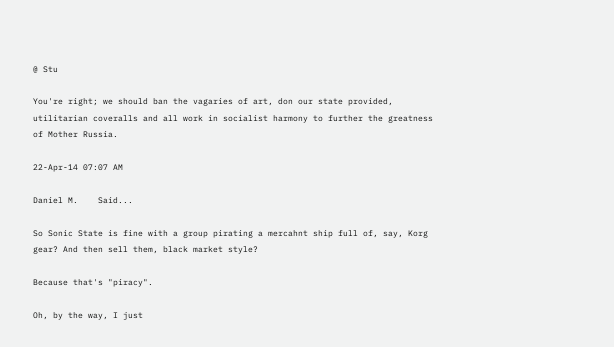@ Stu

You're right; we should ban the vagaries of art, don our state provided, utilitarian coveralls and all work in socialist harmony to further the greatness of Mother Russia.

22-Apr-14 07:07 AM

Daniel M.    Said...

So Sonic State is fine with a group pirating a mercahnt ship full of, say, Korg gear? And then sell them, black market style?

Because that's "piracy".

Oh, by the way, I just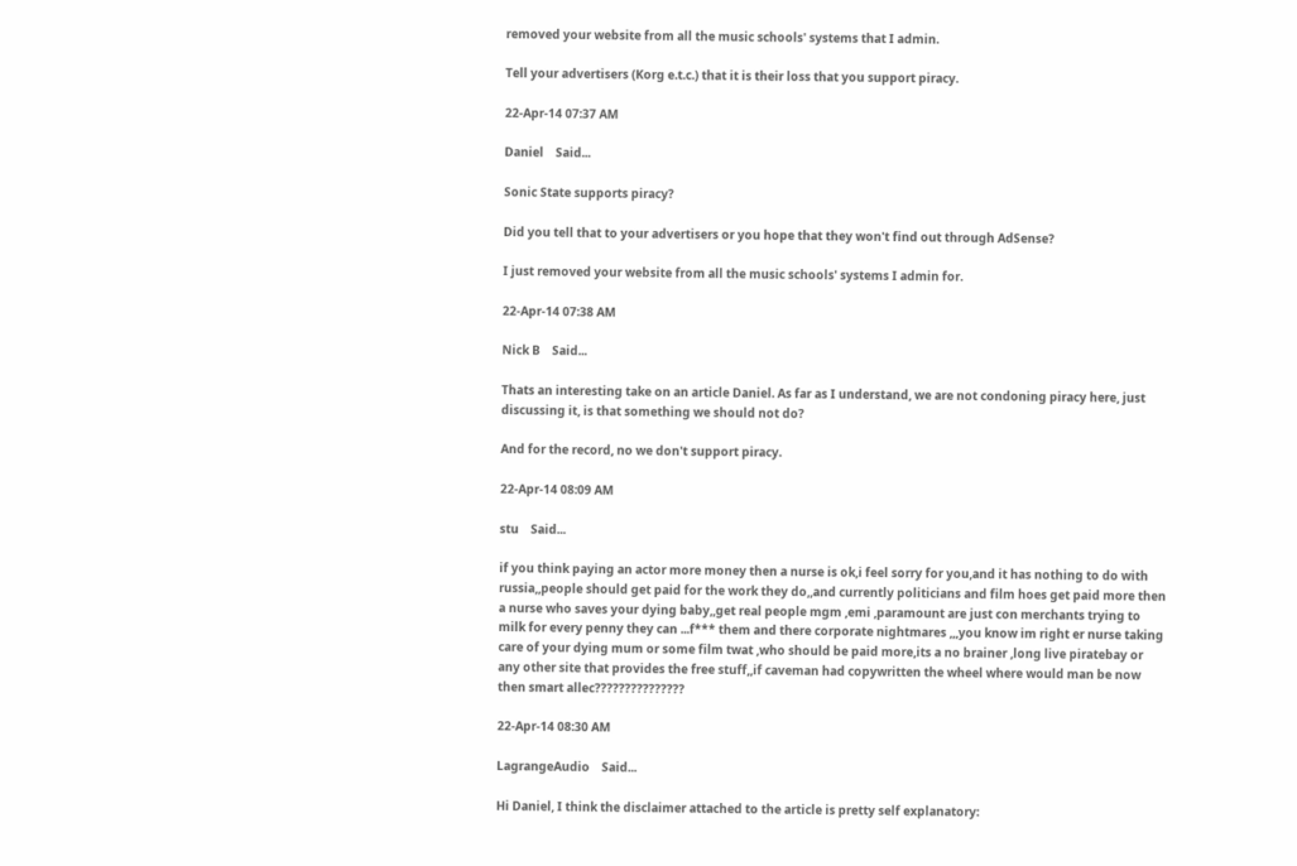removed your website from all the music schools' systems that I admin.

Tell your advertisers (Korg e.t.c.) that it is their loss that you support piracy.

22-Apr-14 07:37 AM

Daniel    Said...

Sonic State supports piracy?

Did you tell that to your advertisers or you hope that they won't find out through AdSense?

I just removed your website from all the music schools' systems I admin for.

22-Apr-14 07:38 AM

Nick B    Said...

Thats an interesting take on an article Daniel. As far as I understand, we are not condoning piracy here, just discussing it, is that something we should not do?

And for the record, no we don't support piracy.

22-Apr-14 08:09 AM

stu    Said...

if you think paying an actor more money then a nurse is ok,i feel sorry for you,and it has nothing to do with russia,,people should get paid for the work they do,,and currently politicians and film hoes get paid more then a nurse who saves your dying baby,,get real people mgm ,emi ,paramount are just con merchants trying to milk for every penny they can ...f*** them and there corporate nightmares ,,,you know im right er nurse taking care of your dying mum or some film twat ,who should be paid more,its a no brainer ,long live piratebay or any other site that provides the free stuff,,if caveman had copywritten the wheel where would man be now then smart allec???????????????

22-Apr-14 08:30 AM

LagrangeAudio    Said...

Hi Daniel, I think the disclaimer attached to the article is pretty self explanatory: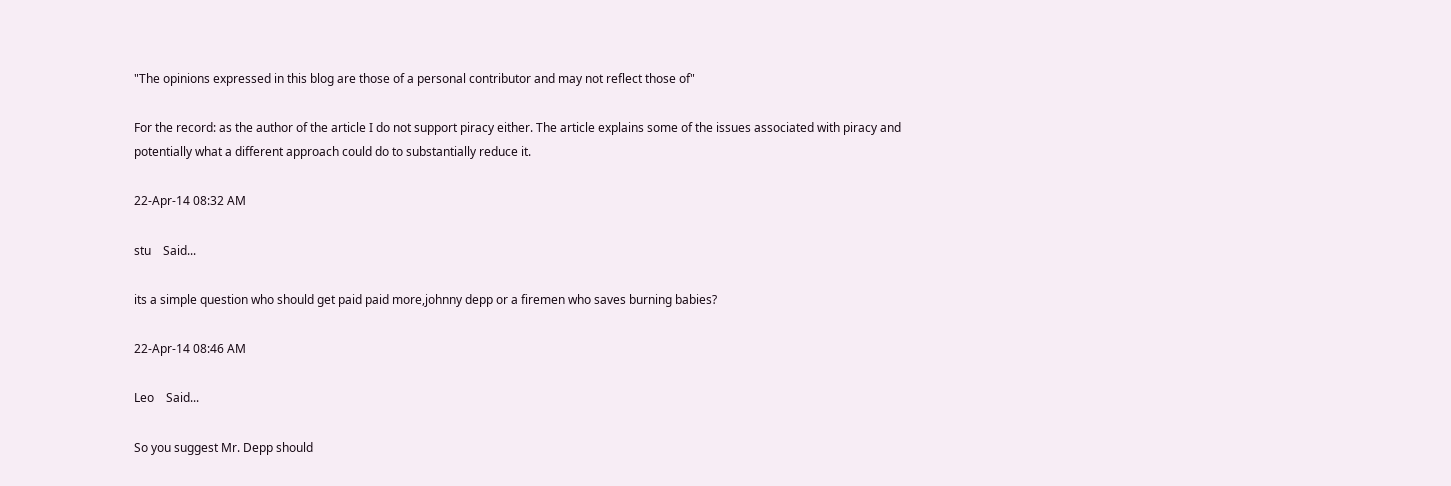"The opinions expressed in this blog are those of a personal contributor and may not reflect those of"

For the record: as the author of the article I do not support piracy either. The article explains some of the issues associated with piracy and potentially what a different approach could do to substantially reduce it.

22-Apr-14 08:32 AM

stu    Said...

its a simple question who should get paid paid more,johnny depp or a firemen who saves burning babies?

22-Apr-14 08:46 AM

Leo    Said...

So you suggest Mr. Depp should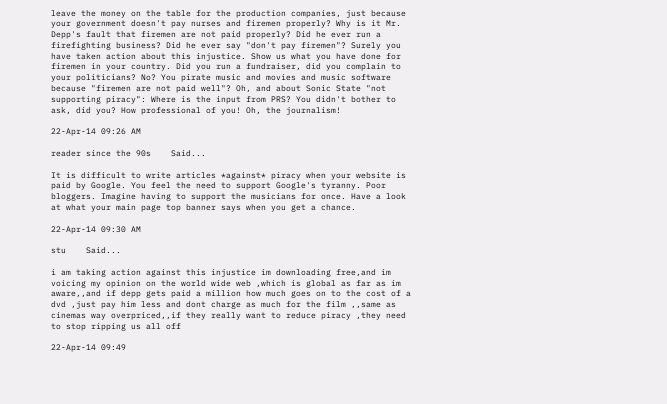leave the money on the table for the production companies, just because your government doesn't pay nurses and firemen properly? Why is it Mr. Depp's fault that firemen are not paid properly? Did he ever run a firefighting business? Did he ever say "don't pay firemen"? Surely you have taken action about this injustice. Show us what you have done for firemen in your country. Did you run a fundraiser, did you complain to your politicians? No? You pirate music and movies and music software because "firemen are not paid well"? Oh, and about Sonic State "not supporting piracy": Where is the input from PRS? You didn't bother to ask, did you? How professional of you! Oh, the journalism!

22-Apr-14 09:26 AM

reader since the 90s    Said...

It is difficult to write articles *against* piracy when your website is paid by Google. You feel the need to support Google's tyranny. Poor bloggers. Imagine having to support the musicians for once. Have a look at what your main page top banner says when you get a chance.

22-Apr-14 09:30 AM

stu    Said...

i am taking action against this injustice im downloading free,and im voicing my opinion on the world wide web ,which is global as far as im aware,,and if depp gets paid a million how much goes on to the cost of a dvd ,just pay him less and dont charge as much for the film ,,same as cinemas way overpriced,,if they really want to reduce piracy ,they need to stop ripping us all off

22-Apr-14 09:49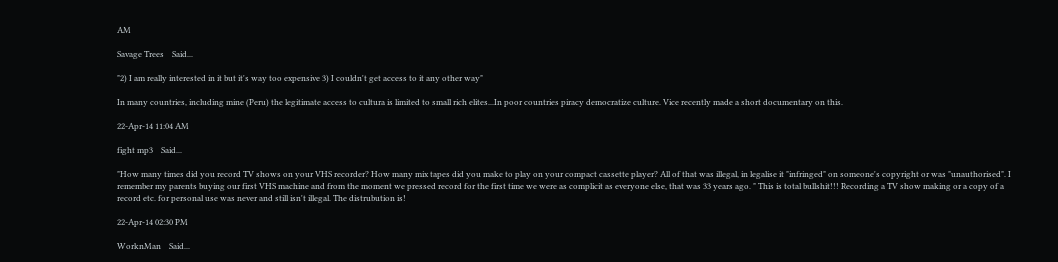AM

Savage Trees    Said...

"2) I am really interested in it but it's way too expensive 3) I couldn't get access to it any other way"

In many countries, including mine (Peru) the legitimate access to cultura is limited to small rich elites...In poor countries piracy democratize culture. Vice recently made a short documentary on this.

22-Apr-14 11:04 AM

fight mp3    Said...

"How many times did you record TV shows on your VHS recorder? How many mix tapes did you make to play on your compact cassette player? All of that was illegal, in legalise it "infringed" on someone's copyright or was "unauthorised". I remember my parents buying our first VHS machine and from the moment we pressed record for the first time we were as complicit as everyone else, that was 33 years ago. " This is total bullshit!!! Recording a TV show making or a copy of a record etc. for personal use was never and still isn't illegal. The distrubution is!

22-Apr-14 02:30 PM

WorknMan    Said...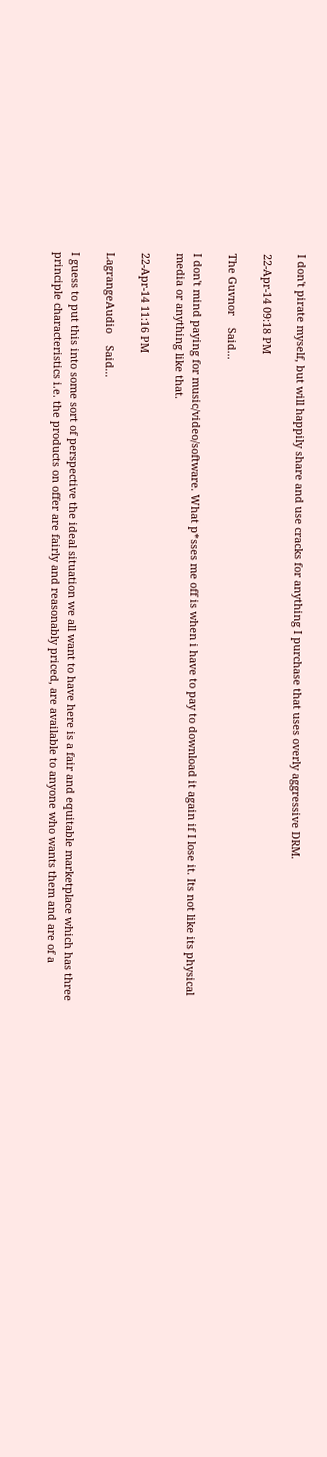I don't pirate myself, but will happily share and use cracks for anything I purchase that uses overly aggressive DRM.

22-Apr-14 09:18 PM

The Guvnor    Said...

I don't mind paying for music/video/software. What p*sses me off is when i have to pay to download it again if I lose it. Its not like its physical media or anything like that.

22-Apr-14 11:16 PM

LagrangeAudio    Said...

I guess to put this into some sort of perspective the ideal situation we all want to have here is a fair and equitable marketplace which has three principle characteristics i.e. the products on offer are fairly and reasonably priced, are available to anyone who wants them and are of a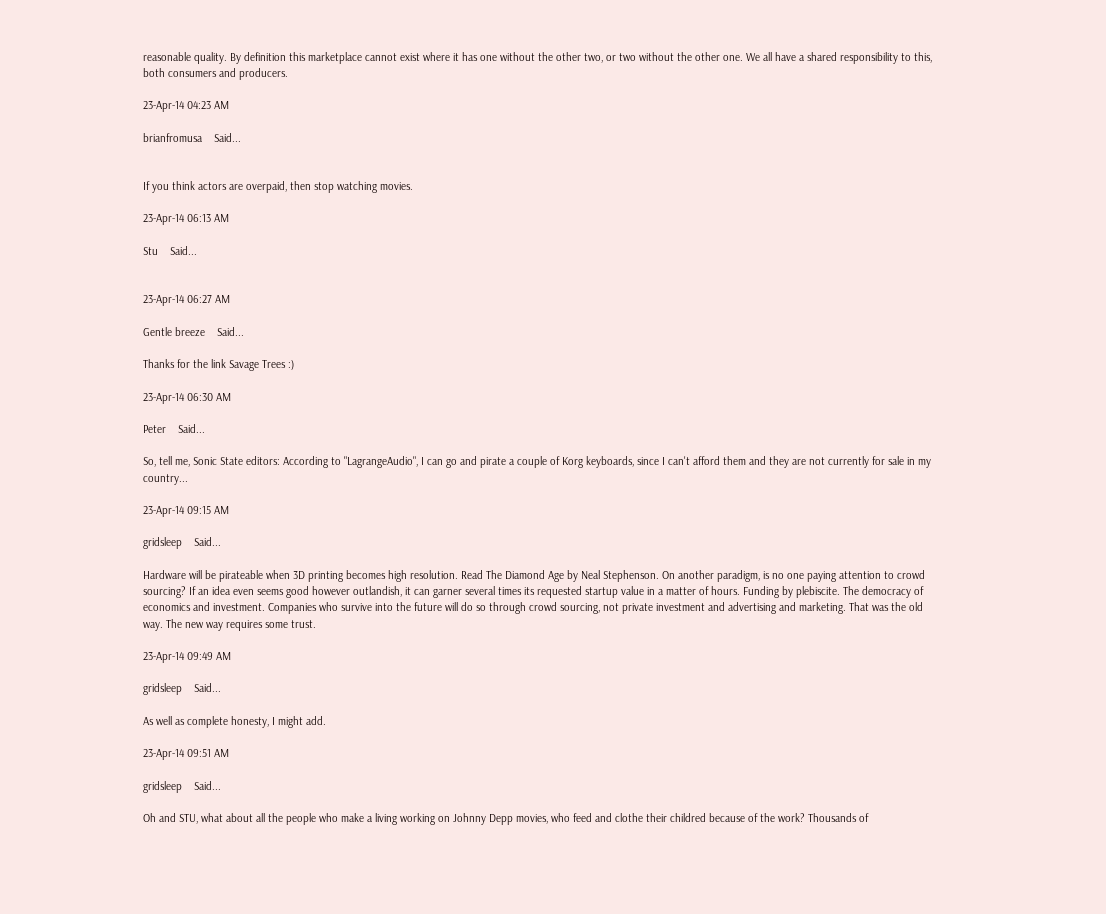reasonable quality. By definition this marketplace cannot exist where it has one without the other two, or two without the other one. We all have a shared responsibility to this, both consumers and producers.

23-Apr-14 04:23 AM

brianfromusa    Said...


If you think actors are overpaid, then stop watching movies.

23-Apr-14 06:13 AM

Stu    Said...


23-Apr-14 06:27 AM

Gentle breeze    Said...

Thanks for the link Savage Trees :)

23-Apr-14 06:30 AM

Peter    Said...

So, tell me, Sonic State editors: According to "LagrangeAudio", I can go and pirate a couple of Korg keyboards, since I can't afford them and they are not currently for sale in my country...

23-Apr-14 09:15 AM

gridsleep    Said...

Hardware will be pirateable when 3D printing becomes high resolution. Read The Diamond Age by Neal Stephenson. On another paradigm, is no one paying attention to crowd sourcing? If an idea even seems good however outlandish, it can garner several times its requested startup value in a matter of hours. Funding by plebiscite. The democracy of economics and investment. Companies who survive into the future will do so through crowd sourcing, not private investment and advertising and marketing. That was the old way. The new way requires some trust.

23-Apr-14 09:49 AM

gridsleep    Said...

As well as complete honesty, I might add.

23-Apr-14 09:51 AM

gridsleep    Said...

Oh and STU, what about all the people who make a living working on Johnny Depp movies, who feed and clothe their childred because of the work? Thousands of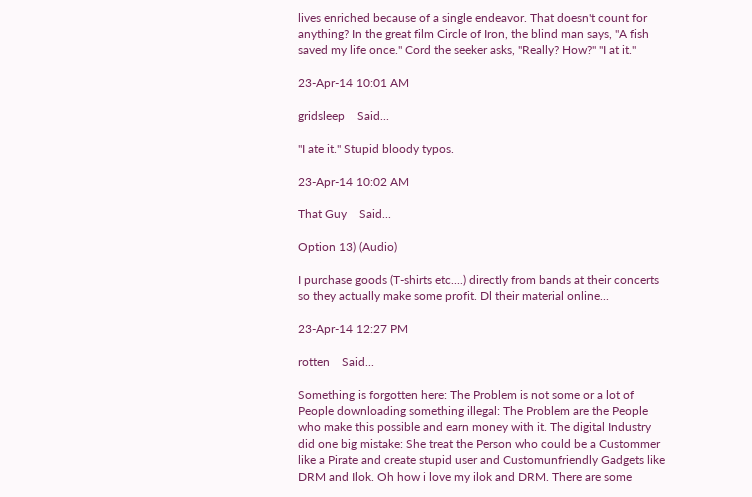lives enriched because of a single endeavor. That doesn't count for anything? In the great film Circle of Iron, the blind man says, "A fish saved my life once." Cord the seeker asks, "Really? How?" "I at it."

23-Apr-14 10:01 AM

gridsleep    Said...

"I ate it." Stupid bloody typos.

23-Apr-14 10:02 AM

That Guy    Said...

Option 13) (Audio)

I purchase goods (T-shirts etc....) directly from bands at their concerts so they actually make some profit. Dl their material online...

23-Apr-14 12:27 PM

rotten    Said...

Something is forgotten here: The Problem is not some or a lot of People downloading something illegal: The Problem are the People who make this possible and earn money with it. The digital Industry did one big mistake: She treat the Person who could be a Custommer like a Pirate and create stupid user and Customunfriendly Gadgets like DRM and Ilok. Oh how i love my ilok and DRM. There are some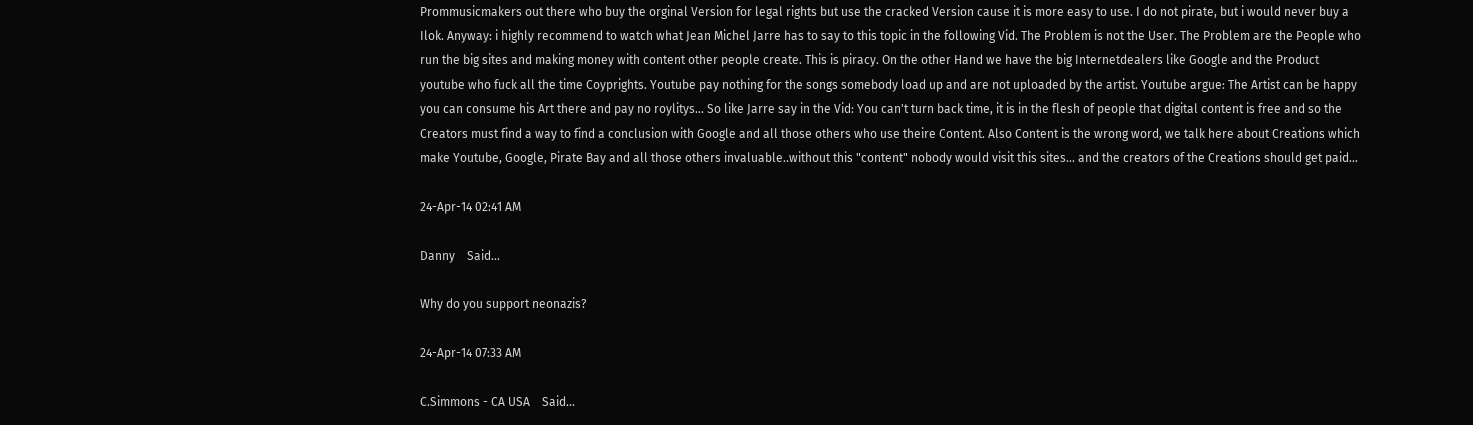Prommusicmakers out there who buy the orginal Version for legal rights but use the cracked Version cause it is more easy to use. I do not pirate, but i would never buy a Ilok. Anyway: i highly recommend to watch what Jean Michel Jarre has to say to this topic in the following Vid. The Problem is not the User. The Problem are the People who run the big sites and making money with content other people create. This is piracy. On the other Hand we have the big Internetdealers like Google and the Product youtube who fuck all the time Coyprights. Youtube pay nothing for the songs somebody load up and are not uploaded by the artist. Youtube argue: The Artist can be happy you can consume his Art there and pay no roylitys... So like Jarre say in the Vid: You can't turn back time, it is in the flesh of people that digital content is free and so the Creators must find a way to find a conclusion with Google and all those others who use theire Content. Also Content is the wrong word, we talk here about Creations which make Youtube, Google, Pirate Bay and all those others invaluable..without this "content" nobody would visit this sites... and the creators of the Creations should get paid...

24-Apr-14 02:41 AM

Danny    Said...

Why do you support neonazis?

24-Apr-14 07:33 AM

C.Simmons - CA USA    Said...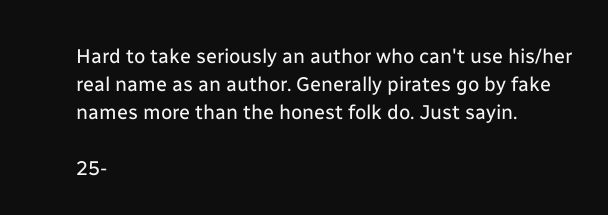Hard to take seriously an author who can't use his/her real name as an author. Generally pirates go by fake names more than the honest folk do. Just sayin.

25-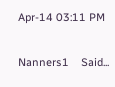Apr-14 03:11 PM

Nanners1    Said...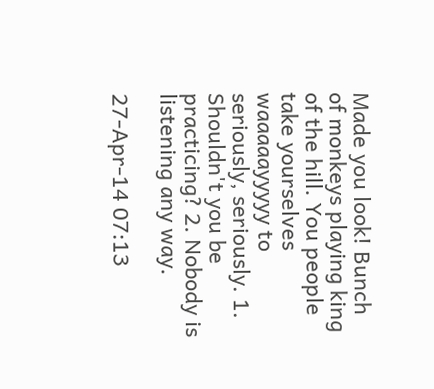Made you look! Bunch of monkeys playing king of the hill. You people take yourselves waaaaayyyyy to seriously, seriously. 1. Shouldn't you be practicing? 2. Nobody is listening any way.

27-Apr-14 07:13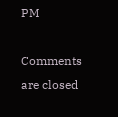PM

Comments are closed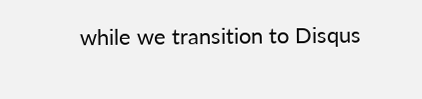while we transition to Disqus